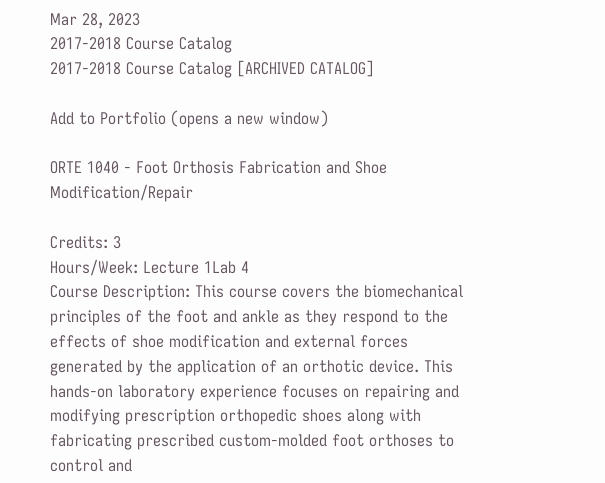Mar 28, 2023
2017-2018 Course Catalog
2017-2018 Course Catalog [ARCHIVED CATALOG]

Add to Portfolio (opens a new window)

ORTE 1040 - Foot Orthosis Fabrication and Shoe Modification/Repair

Credits: 3
Hours/Week: Lecture 1Lab 4
Course Description: This course covers the biomechanical principles of the foot and ankle as they respond to the effects of shoe modification and external forces generated by the application of an orthotic device. This hands-on laboratory experience focuses on repairing and modifying prescription orthopedic shoes along with fabricating prescribed custom-molded foot orthoses to control and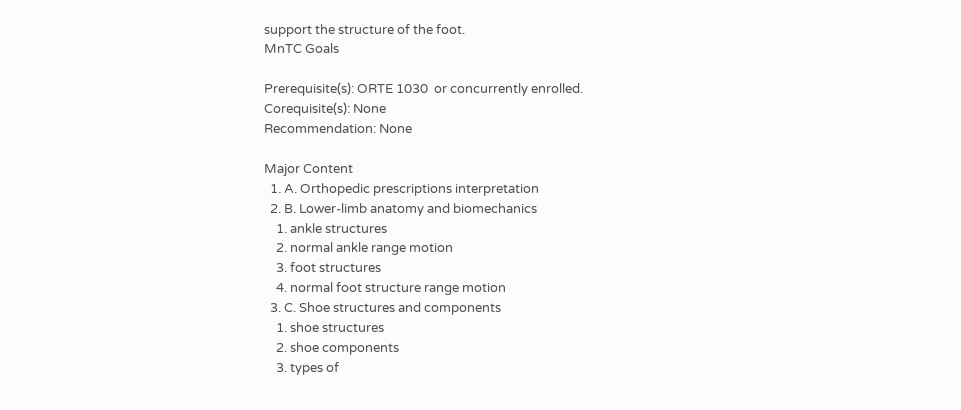support the structure of the foot.
MnTC Goals

Prerequisite(s): ORTE 1030  or concurrently enrolled.
Corequisite(s): None
Recommendation: None

Major Content
  1. A. Orthopedic prescriptions interpretation
  2. B. Lower-limb anatomy and biomechanics
    1. ankle structures
    2. normal ankle range motion
    3. foot structures
    4. normal foot structure range motion
  3. C. Shoe structures and components
    1. shoe structures
    2. shoe components
    3. types of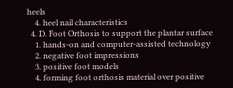heels
    4. heel nail characteristics
  4. D. Foot Orthosis to support the plantar surface
    1. hands-on and computer-assisted technology
    2. negative foot impressions
    3. positive foot models
    4. forming foot orthosis material over positive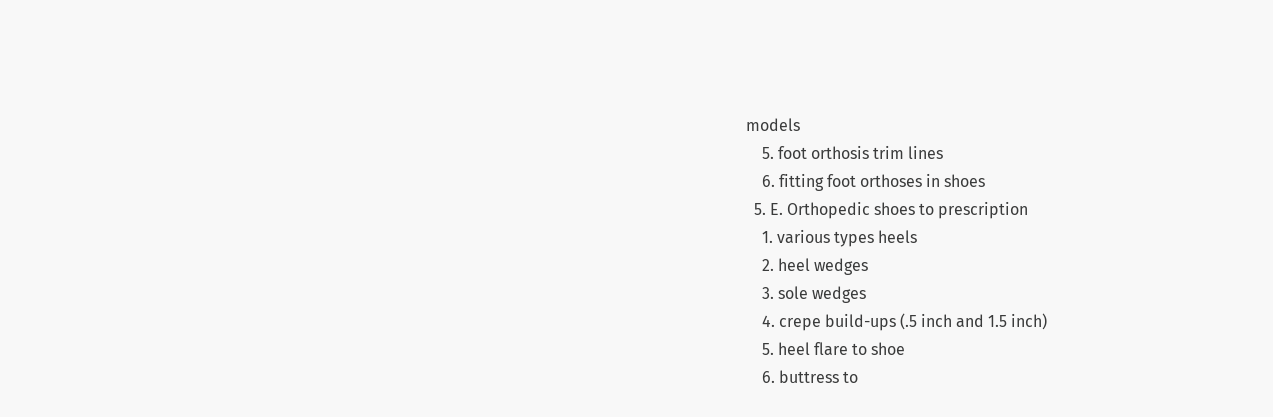models
    5. foot orthosis trim lines
    6. fitting foot orthoses in shoes
  5. E. Orthopedic shoes to prescription
    1. various types heels
    2. heel wedges
    3. sole wedges
    4. crepe build-ups (.5 inch and 1.5 inch)
    5. heel flare to shoe
    6. buttress to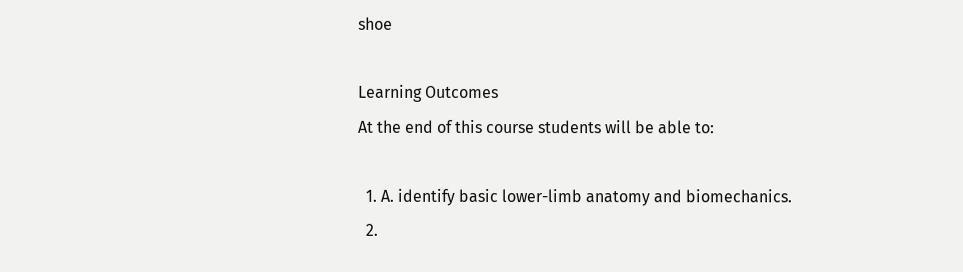shoe

Learning Outcomes
At the end of this course students will be able to:

  1. A. identify basic lower-limb anatomy and biomechanics.
  2.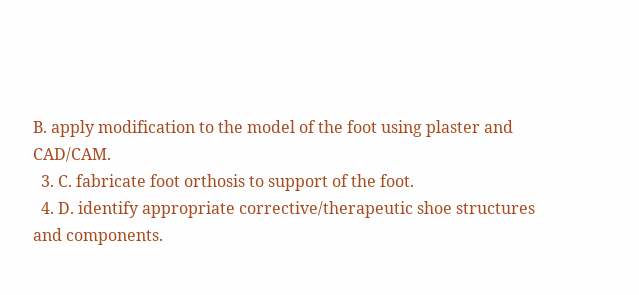B. apply modification to the model of the foot using plaster and CAD/CAM.
  3. C. fabricate foot orthosis to support of the foot.
  4. D. identify appropriate corrective/therapeutic shoe structures and components.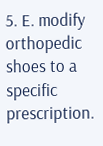5. E. modify orthopedic shoes to a specific prescription.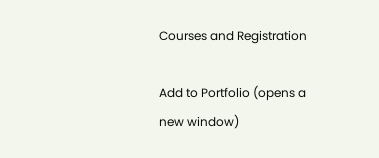Courses and Registration

Add to Portfolio (opens a new window)